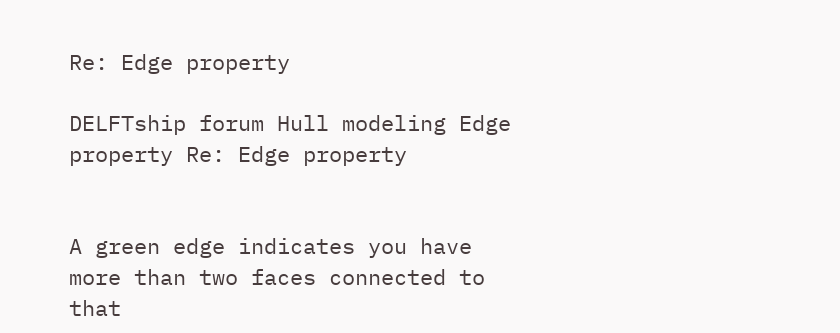Re: Edge property

DELFTship forum Hull modeling Edge property Re: Edge property


A green edge indicates you have more than two faces connected to that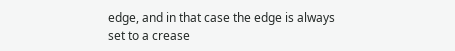edge, and in that case the edge is always set to a crease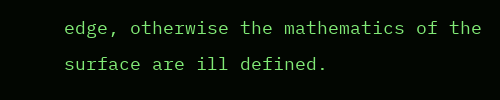edge, otherwise the mathematics of the surface are ill defined.